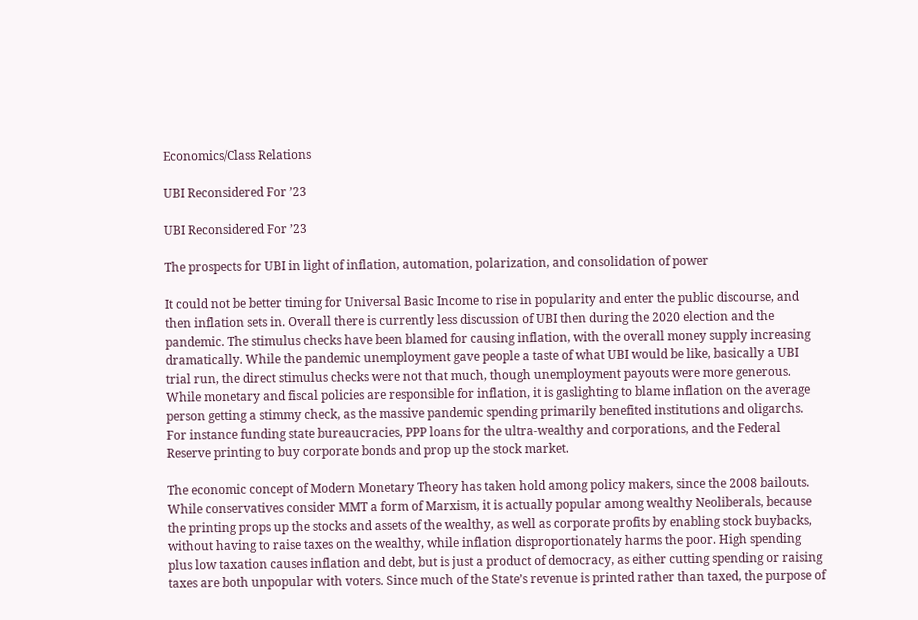Economics/Class Relations

UBI Reconsidered For ’23

UBI Reconsidered For ’23

The prospects for UBI in light of inflation, automation, polarization, and consolidation of power

It could not be better timing for Universal Basic Income to rise in popularity and enter the public discourse, and then inflation sets in. Overall there is currently less discussion of UBI then during the 2020 election and the pandemic. The stimulus checks have been blamed for causing inflation, with the overall money supply increasing dramatically. While the pandemic unemployment gave people a taste of what UBI would be like, basically a UBI trial run, the direct stimulus checks were not that much, though unemployment payouts were more generous. While monetary and fiscal policies are responsible for inflation, it is gaslighting to blame inflation on the average person getting a stimmy check, as the massive pandemic spending primarily benefited institutions and oligarchs. For instance funding state bureaucracies, PPP loans for the ultra-wealthy and corporations, and the Federal Reserve printing to buy corporate bonds and prop up the stock market.

The economic concept of Modern Monetary Theory has taken hold among policy makers, since the 2008 bailouts. While conservatives consider MMT a form of Marxism, it is actually popular among wealthy Neoliberals, because the printing props up the stocks and assets of the wealthy, as well as corporate profits by enabling stock buybacks, without having to raise taxes on the wealthy, while inflation disproportionately harms the poor. High spending plus low taxation causes inflation and debt, but is just a product of democracy, as either cutting spending or raising taxes are both unpopular with voters. Since much of the State’s revenue is printed rather than taxed, the purpose of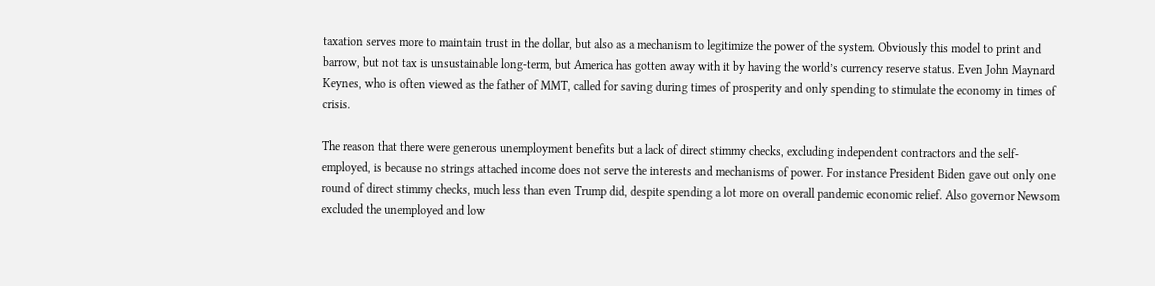taxation serves more to maintain trust in the dollar, but also as a mechanism to legitimize the power of the system. Obviously this model to print and barrow, but not tax is unsustainable long-term, but America has gotten away with it by having the world’s currency reserve status. Even John Maynard Keynes, who is often viewed as the father of MMT, called for saving during times of prosperity and only spending to stimulate the economy in times of crisis.

The reason that there were generous unemployment benefits but a lack of direct stimmy checks, excluding independent contractors and the self-employed, is because no strings attached income does not serve the interests and mechanisms of power. For instance President Biden gave out only one round of direct stimmy checks, much less than even Trump did, despite spending a lot more on overall pandemic economic relief. Also governor Newsom excluded the unemployed and low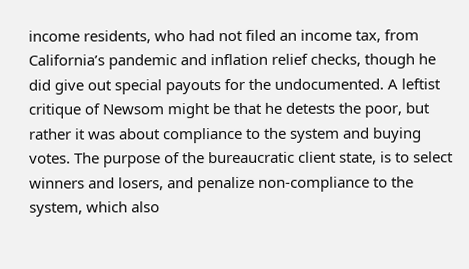income residents, who had not filed an income tax, from California’s pandemic and inflation relief checks, though he did give out special payouts for the undocumented. A leftist critique of Newsom might be that he detests the poor, but rather it was about compliance to the system and buying votes. The purpose of the bureaucratic client state, is to select winners and losers, and penalize non-compliance to the system, which also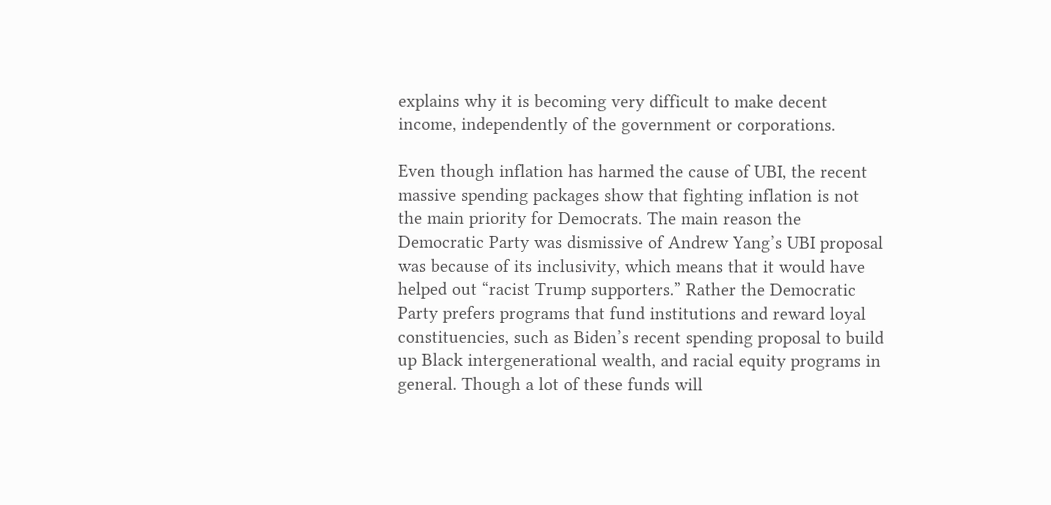explains why it is becoming very difficult to make decent income, independently of the government or corporations.

Even though inflation has harmed the cause of UBI, the recent massive spending packages show that fighting inflation is not the main priority for Democrats. The main reason the Democratic Party was dismissive of Andrew Yang’s UBI proposal was because of its inclusivity, which means that it would have helped out “racist Trump supporters.” Rather the Democratic Party prefers programs that fund institutions and reward loyal constituencies, such as Biden’s recent spending proposal to build up Black intergenerational wealth, and racial equity programs in general. Though a lot of these funds will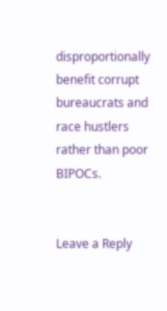disproportionally benefit corrupt bureaucrats and race hustlers rather than poor BIPOCs.


Leave a Reply